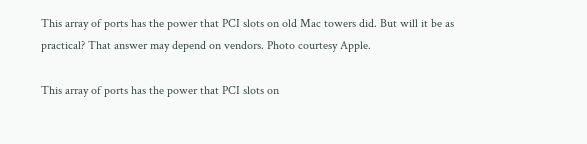This array of ports has the power that PCI slots on old Mac towers did. But will it be as practical? That answer may depend on vendors. Photo courtesy Apple.

This array of ports has the power that PCI slots on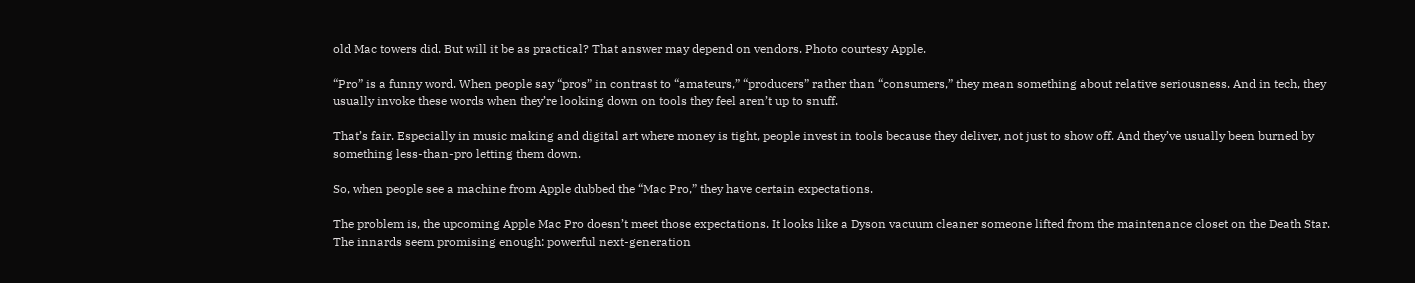old Mac towers did. But will it be as practical? That answer may depend on vendors. Photo courtesy Apple.

“Pro” is a funny word. When people say “pros” in contrast to “amateurs,” “producers” rather than “consumers,” they mean something about relative seriousness. And in tech, they usually invoke these words when they’re looking down on tools they feel aren’t up to snuff.

That’s fair. Especially in music making and digital art where money is tight, people invest in tools because they deliver, not just to show off. And they’ve usually been burned by something less-than-pro letting them down.

So, when people see a machine from Apple dubbed the “Mac Pro,” they have certain expectations.

The problem is, the upcoming Apple Mac Pro doesn’t meet those expectations. It looks like a Dyson vacuum cleaner someone lifted from the maintenance closet on the Death Star. The innards seem promising enough: powerful next-generation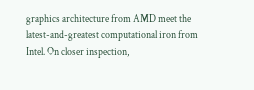graphics architecture from AMD meet the latest-and-greatest computational iron from Intel. On closer inspection,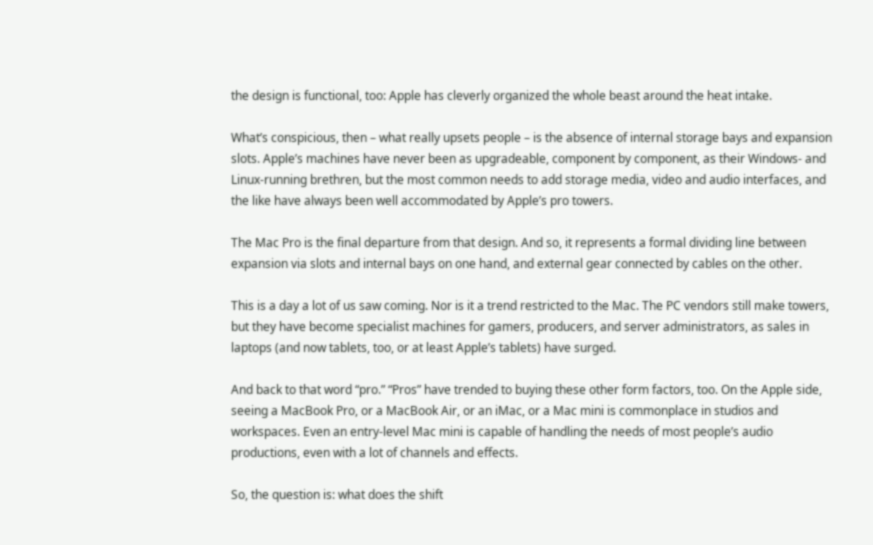the design is functional, too: Apple has cleverly organized the whole beast around the heat intake.

What’s conspicious, then – what really upsets people – is the absence of internal storage bays and expansion slots. Apple’s machines have never been as upgradeable, component by component, as their Windows- and Linux-running brethren, but the most common needs to add storage media, video and audio interfaces, and the like have always been well accommodated by Apple’s pro towers.

The Mac Pro is the final departure from that design. And so, it represents a formal dividing line between expansion via slots and internal bays on one hand, and external gear connected by cables on the other.

This is a day a lot of us saw coming. Nor is it a trend restricted to the Mac. The PC vendors still make towers, but they have become specialist machines for gamers, producers, and server administrators, as sales in laptops (and now tablets, too, or at least Apple’s tablets) have surged.

And back to that word “pro.” “Pros” have trended to buying these other form factors, too. On the Apple side, seeing a MacBook Pro, or a MacBook Air, or an iMac, or a Mac mini is commonplace in studios and workspaces. Even an entry-level Mac mini is capable of handling the needs of most people’s audio productions, even with a lot of channels and effects.

So, the question is: what does the shift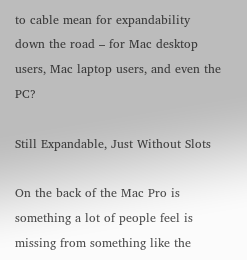to cable mean for expandability down the road – for Mac desktop users, Mac laptop users, and even the PC?

Still Expandable, Just Without Slots

On the back of the Mac Pro is something a lot of people feel is missing from something like the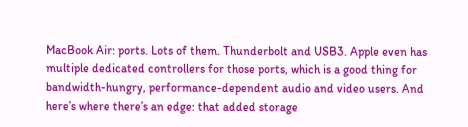MacBook Air: ports. Lots of them. Thunderbolt and USB3. Apple even has multiple dedicated controllers for those ports, which is a good thing for bandwidth-hungry, performance-dependent audio and video users. And here’s where there’s an edge: that added storage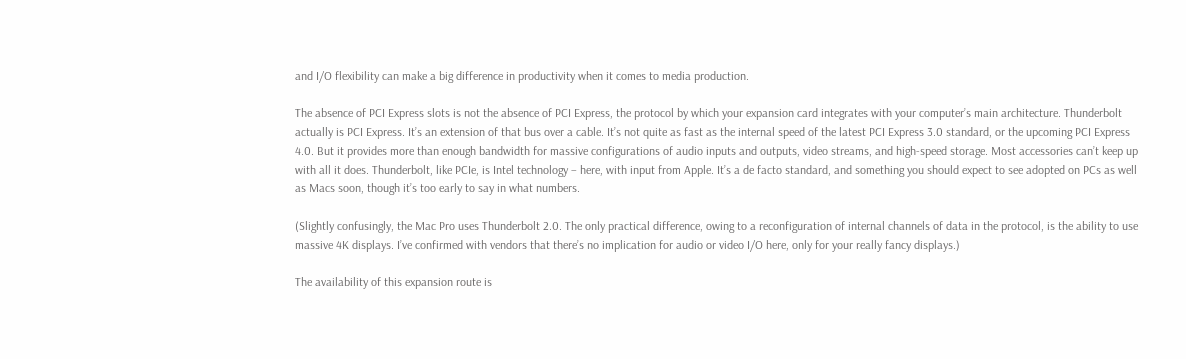and I/O flexibility can make a big difference in productivity when it comes to media production.

The absence of PCI Express slots is not the absence of PCI Express, the protocol by which your expansion card integrates with your computer’s main architecture. Thunderbolt actually is PCI Express. It’s an extension of that bus over a cable. It’s not quite as fast as the internal speed of the latest PCI Express 3.0 standard, or the upcoming PCI Express 4.0. But it provides more than enough bandwidth for massive configurations of audio inputs and outputs, video streams, and high-speed storage. Most accessories can’t keep up with all it does. Thunderbolt, like PCIe, is Intel technology – here, with input from Apple. It’s a de facto standard, and something you should expect to see adopted on PCs as well as Macs soon, though it’s too early to say in what numbers.

(Slightly confusingly, the Mac Pro uses Thunderbolt 2.0. The only practical difference, owing to a reconfiguration of internal channels of data in the protocol, is the ability to use massive 4K displays. I’ve confirmed with vendors that there’s no implication for audio or video I/O here, only for your really fancy displays.)

The availability of this expansion route is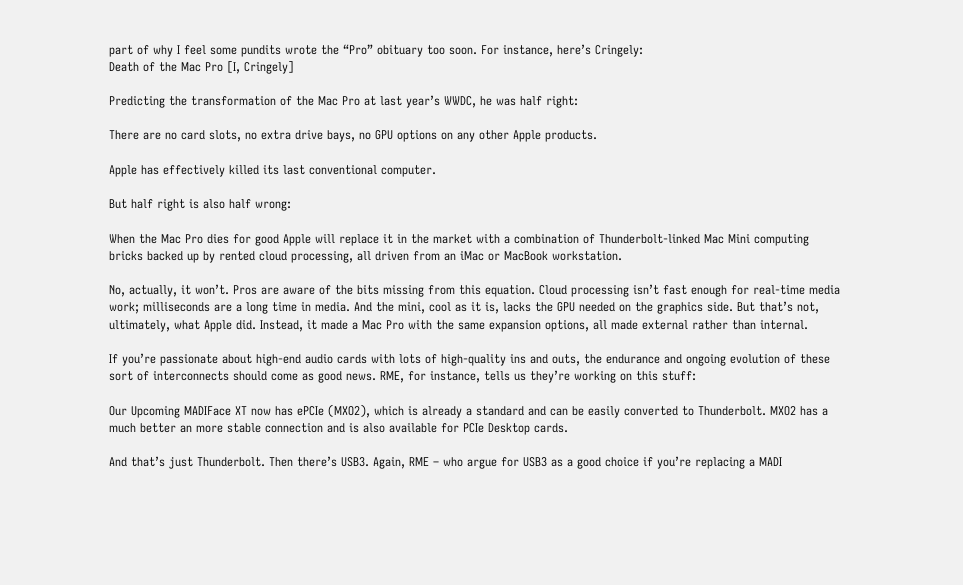part of why I feel some pundits wrote the “Pro” obituary too soon. For instance, here’s Cringely:
Death of the Mac Pro [I, Cringely]

Predicting the transformation of the Mac Pro at last year’s WWDC, he was half right:

There are no card slots, no extra drive bays, no GPU options on any other Apple products.

Apple has effectively killed its last conventional computer.

But half right is also half wrong:

When the Mac Pro dies for good Apple will replace it in the market with a combination of Thunderbolt-linked Mac Mini computing bricks backed up by rented cloud processing, all driven from an iMac or MacBook workstation.

No, actually, it won’t. Pros are aware of the bits missing from this equation. Cloud processing isn’t fast enough for real-time media work; milliseconds are a long time in media. And the mini, cool as it is, lacks the GPU needed on the graphics side. But that’s not, ultimately, what Apple did. Instead, it made a Mac Pro with the same expansion options, all made external rather than internal.

If you’re passionate about high-end audio cards with lots of high-quality ins and outs, the endurance and ongoing evolution of these sort of interconnects should come as good news. RME, for instance, tells us they’re working on this stuff:

Our Upcoming MADIFace XT now has ePCIe (MXO2), which is already a standard and can be easily converted to Thunderbolt. MXO2 has a much better an more stable connection and is also available for PCIe Desktop cards.

And that’s just Thunderbolt. Then there’s USB3. Again, RME – who argue for USB3 as a good choice if you’re replacing a MADI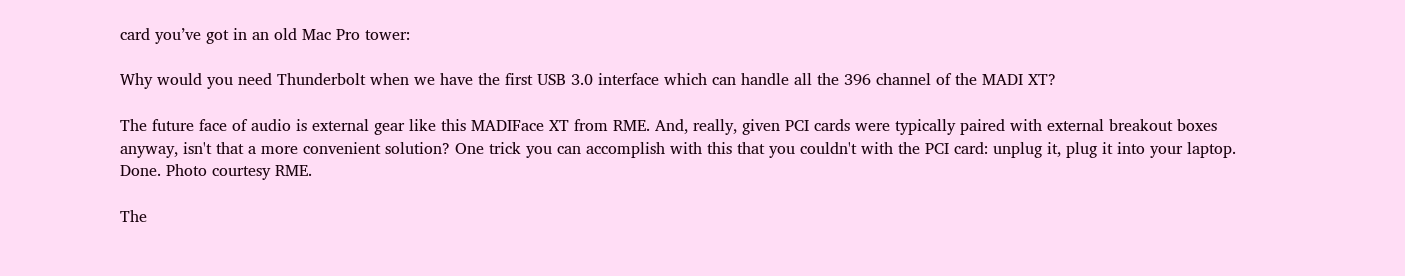card you’ve got in an old Mac Pro tower:

Why would you need Thunderbolt when we have the first USB 3.0 interface which can handle all the 396 channel of the MADI XT?

The future face of audio is external gear like this MADIFace XT from RME. And, really, given PCI cards were typically paired with external breakout boxes anyway, isn't that a more convenient solution? One trick you can accomplish with this that you couldn't with the PCI card: unplug it, plug it into your laptop. Done. Photo courtesy RME.

The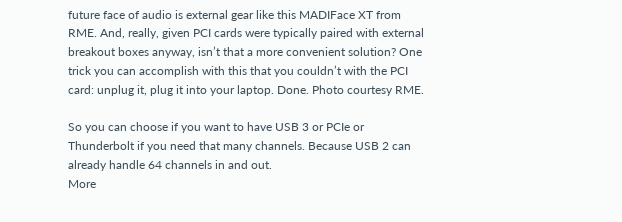future face of audio is external gear like this MADIFace XT from RME. And, really, given PCI cards were typically paired with external breakout boxes anyway, isn’t that a more convenient solution? One trick you can accomplish with this that you couldn’t with the PCI card: unplug it, plug it into your laptop. Done. Photo courtesy RME.

So you can choose if you want to have USB 3 or PCIe or Thunderbolt if you need that many channels. Because USB 2 can already handle 64 channels in and out.
More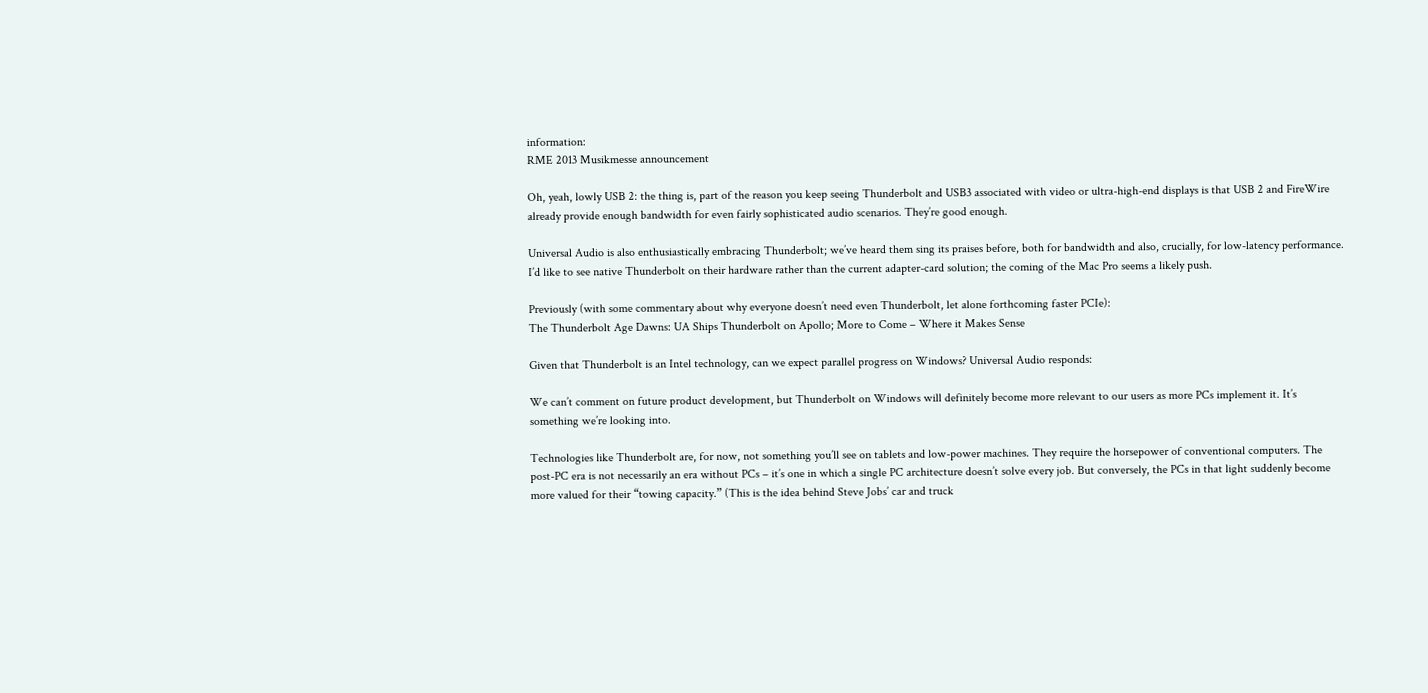information:
RME 2013 Musikmesse announcement

Oh, yeah, lowly USB 2: the thing is, part of the reason you keep seeing Thunderbolt and USB3 associated with video or ultra-high-end displays is that USB 2 and FireWire already provide enough bandwidth for even fairly sophisticated audio scenarios. They’re good enough.

Universal Audio is also enthusiastically embracing Thunderbolt; we’ve heard them sing its praises before, both for bandwidth and also, crucially, for low-latency performance. I’d like to see native Thunderbolt on their hardware rather than the current adapter-card solution; the coming of the Mac Pro seems a likely push.

Previously (with some commentary about why everyone doesn’t need even Thunderbolt, let alone forthcoming faster PCIe):
The Thunderbolt Age Dawns: UA Ships Thunderbolt on Apollo; More to Come – Where it Makes Sense

Given that Thunderbolt is an Intel technology, can we expect parallel progress on Windows? Universal Audio responds:

We can’t comment on future product development, but Thunderbolt on Windows will definitely become more relevant to our users as more PCs implement it. It’s something we’re looking into.

Technologies like Thunderbolt are, for now, not something you’ll see on tablets and low-power machines. They require the horsepower of conventional computers. The post-PC era is not necessarily an era without PCs – it’s one in which a single PC architecture doesn’t solve every job. But conversely, the PCs in that light suddenly become more valued for their “towing capacity.” (This is the idea behind Steve Jobs’ car and truck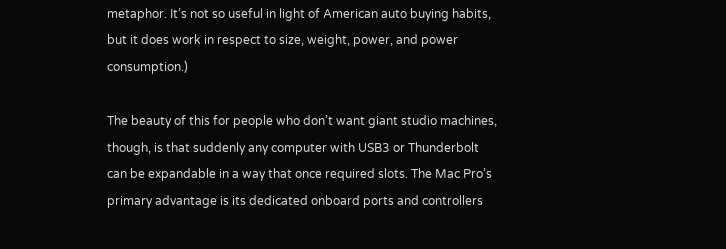metaphor. It’s not so useful in light of American auto buying habits, but it does work in respect to size, weight, power, and power consumption.)

The beauty of this for people who don’t want giant studio machines, though, is that suddenly any computer with USB3 or Thunderbolt can be expandable in a way that once required slots. The Mac Pro’s primary advantage is its dedicated onboard ports and controllers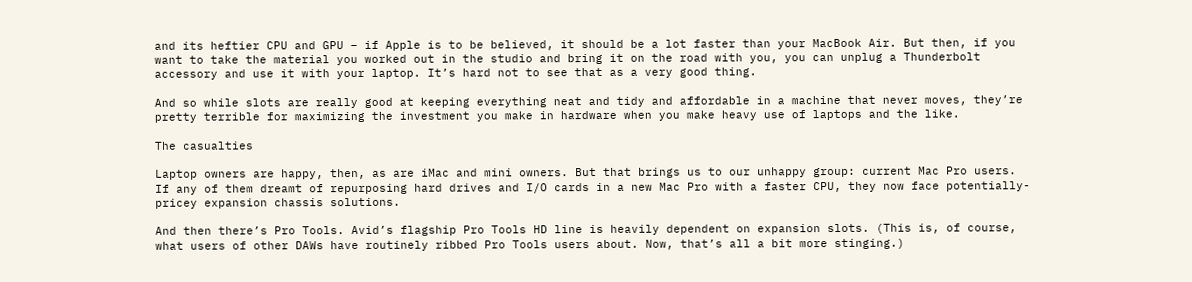and its heftier CPU and GPU – if Apple is to be believed, it should be a lot faster than your MacBook Air. But then, if you want to take the material you worked out in the studio and bring it on the road with you, you can unplug a Thunderbolt accessory and use it with your laptop. It’s hard not to see that as a very good thing.

And so while slots are really good at keeping everything neat and tidy and affordable in a machine that never moves, they’re pretty terrible for maximizing the investment you make in hardware when you make heavy use of laptops and the like.

The casualties

Laptop owners are happy, then, as are iMac and mini owners. But that brings us to our unhappy group: current Mac Pro users. If any of them dreamt of repurposing hard drives and I/O cards in a new Mac Pro with a faster CPU, they now face potentially-pricey expansion chassis solutions.

And then there’s Pro Tools. Avid’s flagship Pro Tools HD line is heavily dependent on expansion slots. (This is, of course, what users of other DAWs have routinely ribbed Pro Tools users about. Now, that’s all a bit more stinging.)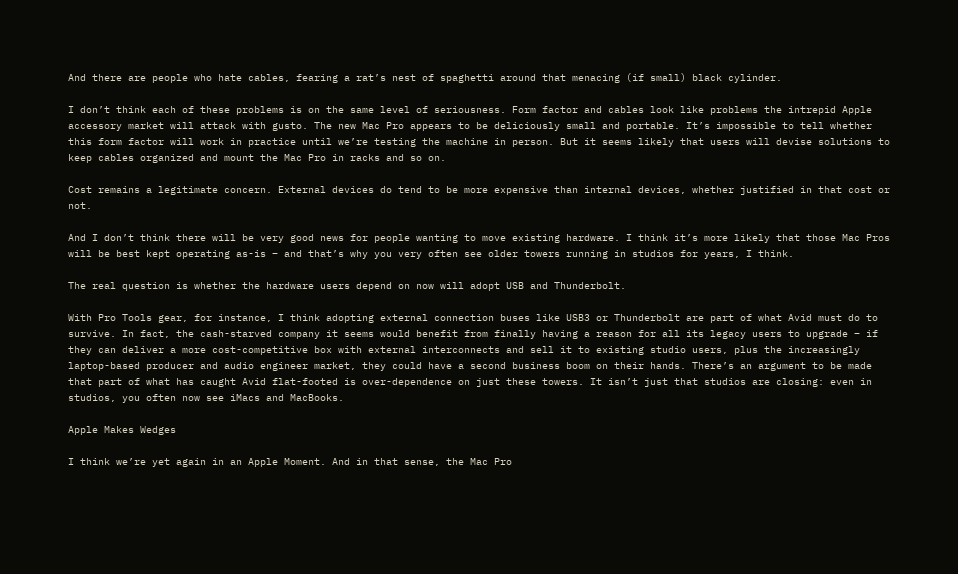And there are people who hate cables, fearing a rat’s nest of spaghetti around that menacing (if small) black cylinder.

I don’t think each of these problems is on the same level of seriousness. Form factor and cables look like problems the intrepid Apple accessory market will attack with gusto. The new Mac Pro appears to be deliciously small and portable. It’s impossible to tell whether this form factor will work in practice until we’re testing the machine in person. But it seems likely that users will devise solutions to keep cables organized and mount the Mac Pro in racks and so on.

Cost remains a legitimate concern. External devices do tend to be more expensive than internal devices, whether justified in that cost or not.

And I don’t think there will be very good news for people wanting to move existing hardware. I think it’s more likely that those Mac Pros will be best kept operating as-is – and that’s why you very often see older towers running in studios for years, I think.

The real question is whether the hardware users depend on now will adopt USB and Thunderbolt.

With Pro Tools gear, for instance, I think adopting external connection buses like USB3 or Thunderbolt are part of what Avid must do to survive. In fact, the cash-starved company it seems would benefit from finally having a reason for all its legacy users to upgrade – if they can deliver a more cost-competitive box with external interconnects and sell it to existing studio users, plus the increasingly laptop-based producer and audio engineer market, they could have a second business boom on their hands. There’s an argument to be made that part of what has caught Avid flat-footed is over-dependence on just these towers. It isn’t just that studios are closing: even in studios, you often now see iMacs and MacBooks.

Apple Makes Wedges

I think we’re yet again in an Apple Moment. And in that sense, the Mac Pro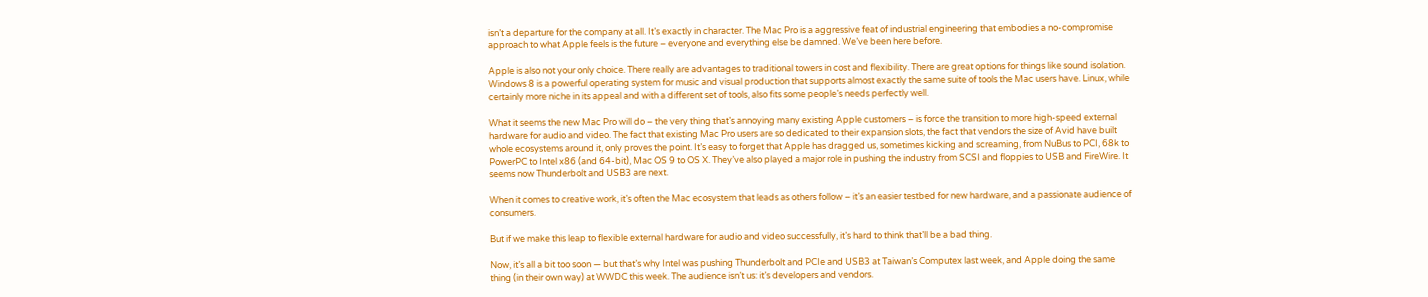isn’t a departure for the company at all. It’s exactly in character. The Mac Pro is a aggressive feat of industrial engineering that embodies a no-compromise approach to what Apple feels is the future – everyone and everything else be damned. We’ve been here before.

Apple is also not your only choice. There really are advantages to traditional towers in cost and flexibility. There are great options for things like sound isolation. Windows 8 is a powerful operating system for music and visual production that supports almost exactly the same suite of tools the Mac users have. Linux, while certainly more niche in its appeal and with a different set of tools, also fits some people’s needs perfectly well.

What it seems the new Mac Pro will do – the very thing that’s annoying many existing Apple customers – is force the transition to more high-speed external hardware for audio and video. The fact that existing Mac Pro users are so dedicated to their expansion slots, the fact that vendors the size of Avid have built whole ecosystems around it, only proves the point. It’s easy to forget that Apple has dragged us, sometimes kicking and screaming, from NuBus to PCI, 68k to PowerPC to Intel x86 (and 64-bit), Mac OS 9 to OS X. They’ve also played a major role in pushing the industry from SCSI and floppies to USB and FireWire. It seems now Thunderbolt and USB3 are next.

When it comes to creative work, it’s often the Mac ecosystem that leads as others follow – it’s an easier testbed for new hardware, and a passionate audience of consumers.

But if we make this leap to flexible external hardware for audio and video successfully, it’s hard to think that’ll be a bad thing.

Now, it’s all a bit too soon — but that’s why Intel was pushing Thunderbolt and PCIe and USB3 at Taiwan’s Computex last week, and Apple doing the same thing (in their own way) at WWDC this week. The audience isn’t us: it’s developers and vendors.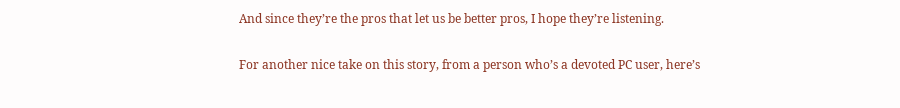And since they’re the pros that let us be better pros, I hope they’re listening.

For another nice take on this story, from a person who’s a devoted PC user, here’s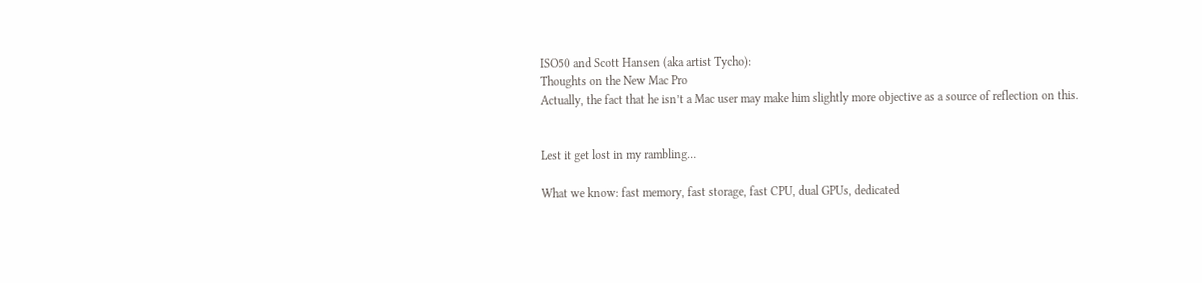ISO50 and Scott Hansen (aka artist Tycho):
Thoughts on the New Mac Pro
Actually, the fact that he isn’t a Mac user may make him slightly more objective as a source of reflection on this.


Lest it get lost in my rambling…

What we know: fast memory, fast storage, fast CPU, dual GPUs, dedicated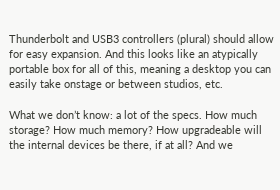Thunderbolt and USB3 controllers (plural) should allow for easy expansion. And this looks like an atypically portable box for all of this, meaning a desktop you can easily take onstage or between studios, etc.

What we don’t know: a lot of the specs. How much storage? How much memory? How upgradeable will the internal devices be there, if at all? And we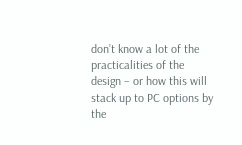don’t know a lot of the practicalities of the design – or how this will stack up to PC options by the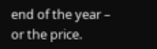end of the year – or the price.